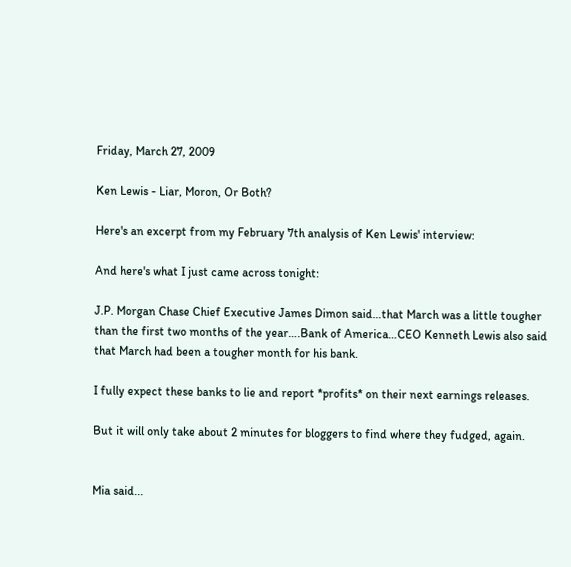Friday, March 27, 2009

Ken Lewis - Liar, Moron, Or Both?

Here's an excerpt from my February 7th analysis of Ken Lewis' interview:

And here's what I just came across tonight:

J.P. Morgan Chase Chief Executive James Dimon said…that March was a little tougher than the first two months of the year….Bank of America…CEO Kenneth Lewis also said that March had been a tougher month for his bank.

I fully expect these banks to lie and report *profits* on their next earnings releases.

But it will only take about 2 minutes for bloggers to find where they fudged, again.


Mia said...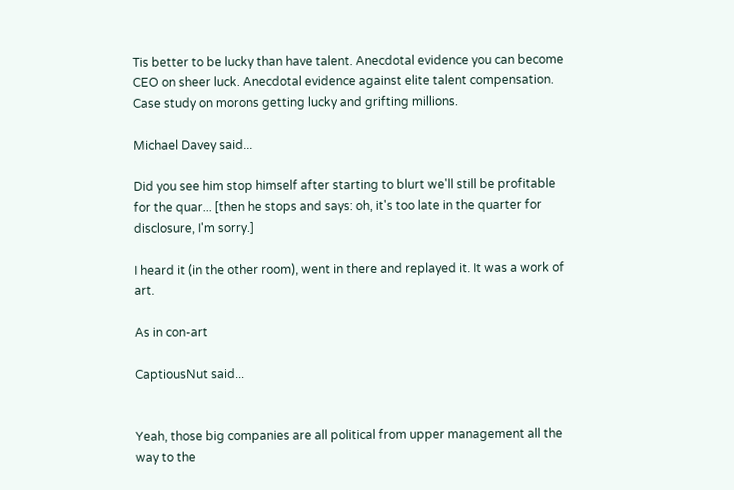Tis better to be lucky than have talent. Anecdotal evidence you can become CEO on sheer luck. Anecdotal evidence against elite talent compensation. Case study on morons getting lucky and grifting millions.

Michael Davey said...

Did you see him stop himself after starting to blurt we'll still be profitable for the quar... [then he stops and says: oh, it's too late in the quarter for disclosure, I'm sorry.]

I heard it (in the other room), went in there and replayed it. It was a work of art.

As in con-art

CaptiousNut said...


Yeah, those big companies are all political from upper management all the way to the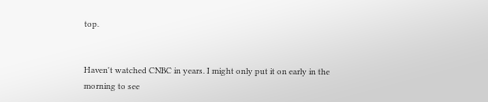top.


Haven't watched CNBC in years. I might only put it on early in the morning to see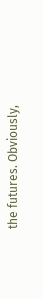the futures. Obviously,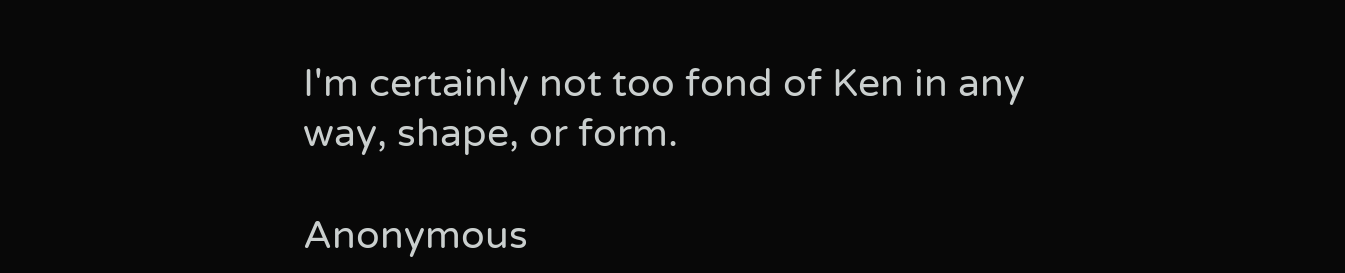I'm certainly not too fond of Ken in any way, shape, or form.

Anonymous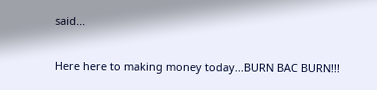said...

Here here to making money today...BURN BAC BURN!!!